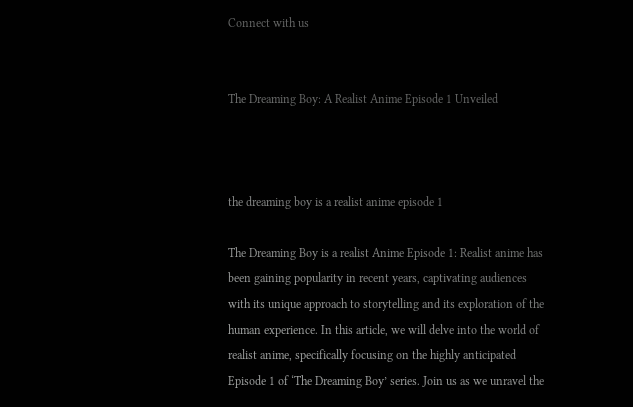Connect with us


The Dreaming Boy: A Realist Anime Episode 1 Unveiled



the dreaming boy is a realist anime episode 1

The Dreaming Boy is a realist Anime Episode 1: Realist anime has been gaining popularity in recent years, captivating audiences with its unique approach to storytelling and its exploration of the human experience. In this article, we will delve into the world of realist anime, specifically focusing on the highly anticipated Episode 1 of ‘The Dreaming Boy’ series. Join us as we unravel the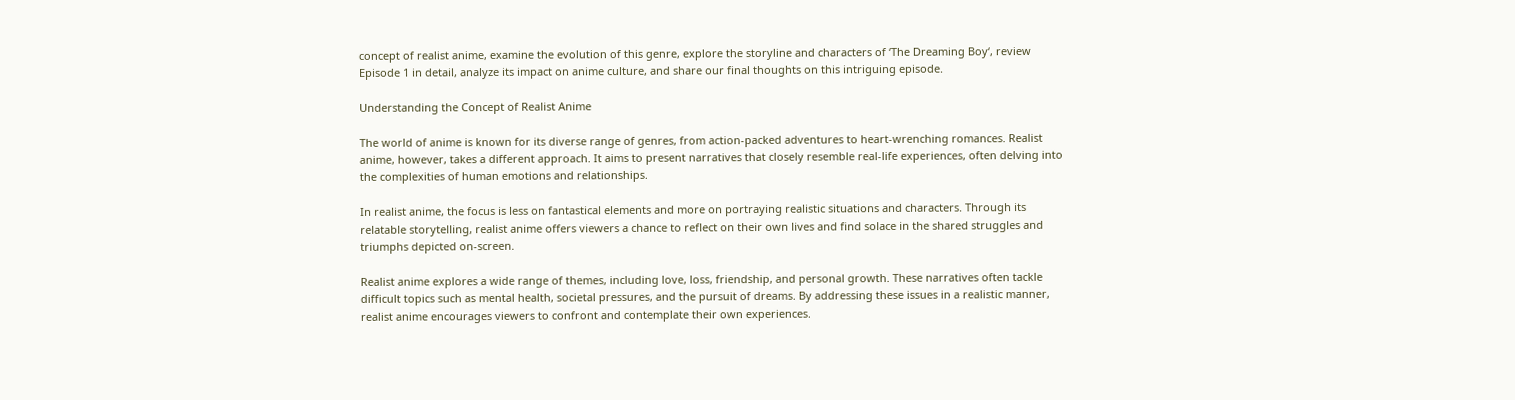concept of realist anime, examine the evolution of this genre, explore the storyline and characters of ‘The Dreaming Boy‘, review Episode 1 in detail, analyze its impact on anime culture, and share our final thoughts on this intriguing episode.

Understanding the Concept of Realist Anime

The world of anime is known for its diverse range of genres, from action-packed adventures to heart-wrenching romances. Realist anime, however, takes a different approach. It aims to present narratives that closely resemble real-life experiences, often delving into the complexities of human emotions and relationships.

In realist anime, the focus is less on fantastical elements and more on portraying realistic situations and characters. Through its relatable storytelling, realist anime offers viewers a chance to reflect on their own lives and find solace in the shared struggles and triumphs depicted on-screen.

Realist anime explores a wide range of themes, including love, loss, friendship, and personal growth. These narratives often tackle difficult topics such as mental health, societal pressures, and the pursuit of dreams. By addressing these issues in a realistic manner, realist anime encourages viewers to confront and contemplate their own experiences.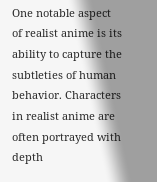One notable aspect of realist anime is its ability to capture the subtleties of human behavior. Characters in realist anime are often portrayed with depth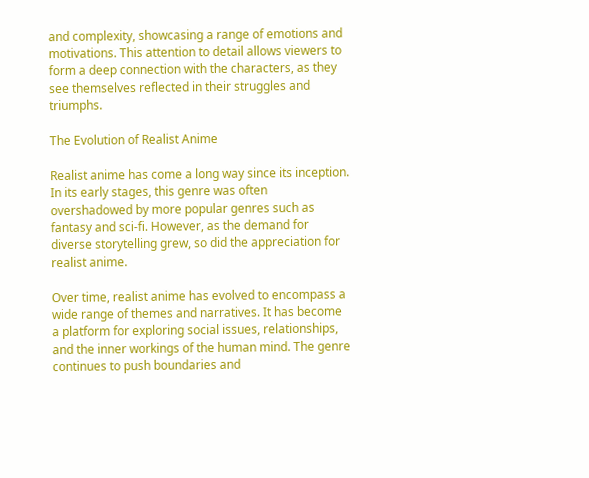and complexity, showcasing a range of emotions and motivations. This attention to detail allows viewers to form a deep connection with the characters, as they see themselves reflected in their struggles and triumphs.

The Evolution of Realist Anime

Realist anime has come a long way since its inception. In its early stages, this genre was often overshadowed by more popular genres such as fantasy and sci-fi. However, as the demand for diverse storytelling grew, so did the appreciation for realist anime.

Over time, realist anime has evolved to encompass a wide range of themes and narratives. It has become a platform for exploring social issues, relationships, and the inner workings of the human mind. The genre continues to push boundaries and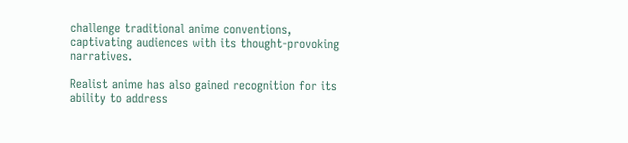challenge traditional anime conventions, captivating audiences with its thought-provoking narratives.

Realist anime has also gained recognition for its ability to address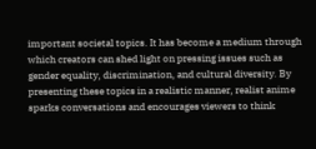important societal topics. It has become a medium through which creators can shed light on pressing issues such as gender equality, discrimination, and cultural diversity. By presenting these topics in a realistic manner, realist anime sparks conversations and encourages viewers to think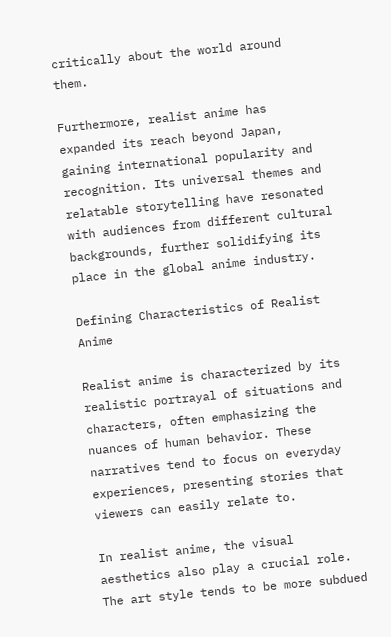critically about the world around them.

Furthermore, realist anime has expanded its reach beyond Japan, gaining international popularity and recognition. Its universal themes and relatable storytelling have resonated with audiences from different cultural backgrounds, further solidifying its place in the global anime industry.

Defining Characteristics of Realist Anime

Realist anime is characterized by its realistic portrayal of situations and characters, often emphasizing the nuances of human behavior. These narratives tend to focus on everyday experiences, presenting stories that viewers can easily relate to.

In realist anime, the visual aesthetics also play a crucial role. The art style tends to be more subdued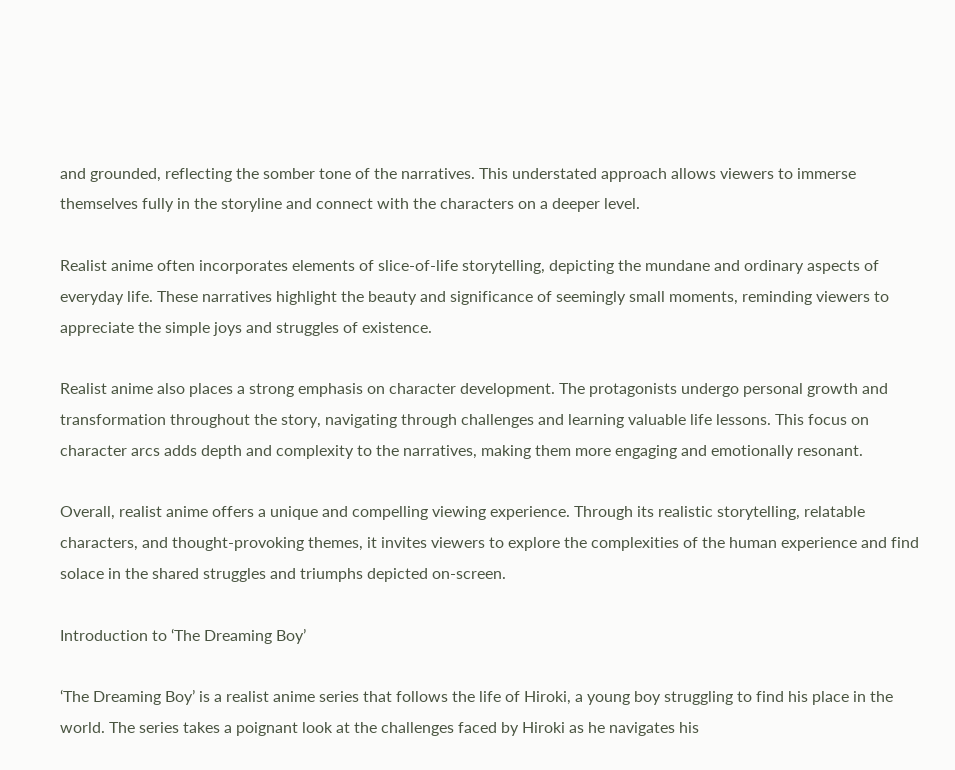and grounded, reflecting the somber tone of the narratives. This understated approach allows viewers to immerse themselves fully in the storyline and connect with the characters on a deeper level.

Realist anime often incorporates elements of slice-of-life storytelling, depicting the mundane and ordinary aspects of everyday life. These narratives highlight the beauty and significance of seemingly small moments, reminding viewers to appreciate the simple joys and struggles of existence.

Realist anime also places a strong emphasis on character development. The protagonists undergo personal growth and transformation throughout the story, navigating through challenges and learning valuable life lessons. This focus on character arcs adds depth and complexity to the narratives, making them more engaging and emotionally resonant.

Overall, realist anime offers a unique and compelling viewing experience. Through its realistic storytelling, relatable characters, and thought-provoking themes, it invites viewers to explore the complexities of the human experience and find solace in the shared struggles and triumphs depicted on-screen.

Introduction to ‘The Dreaming Boy’

‘The Dreaming Boy’ is a realist anime series that follows the life of Hiroki, a young boy struggling to find his place in the world. The series takes a poignant look at the challenges faced by Hiroki as he navigates his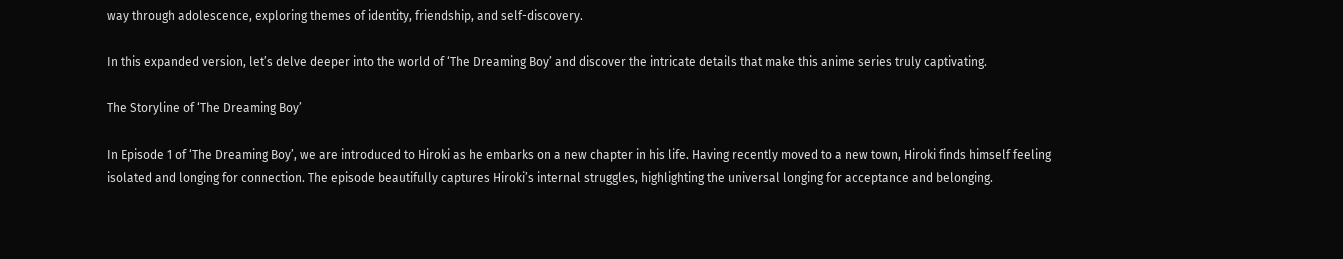way through adolescence, exploring themes of identity, friendship, and self-discovery.

In this expanded version, let’s delve deeper into the world of ‘The Dreaming Boy’ and discover the intricate details that make this anime series truly captivating.

The Storyline of ‘The Dreaming Boy’

In Episode 1 of ‘The Dreaming Boy’, we are introduced to Hiroki as he embarks on a new chapter in his life. Having recently moved to a new town, Hiroki finds himself feeling isolated and longing for connection. The episode beautifully captures Hiroki’s internal struggles, highlighting the universal longing for acceptance and belonging.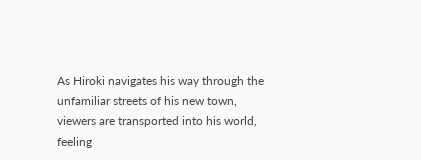As Hiroki navigates his way through the unfamiliar streets of his new town, viewers are transported into his world, feeling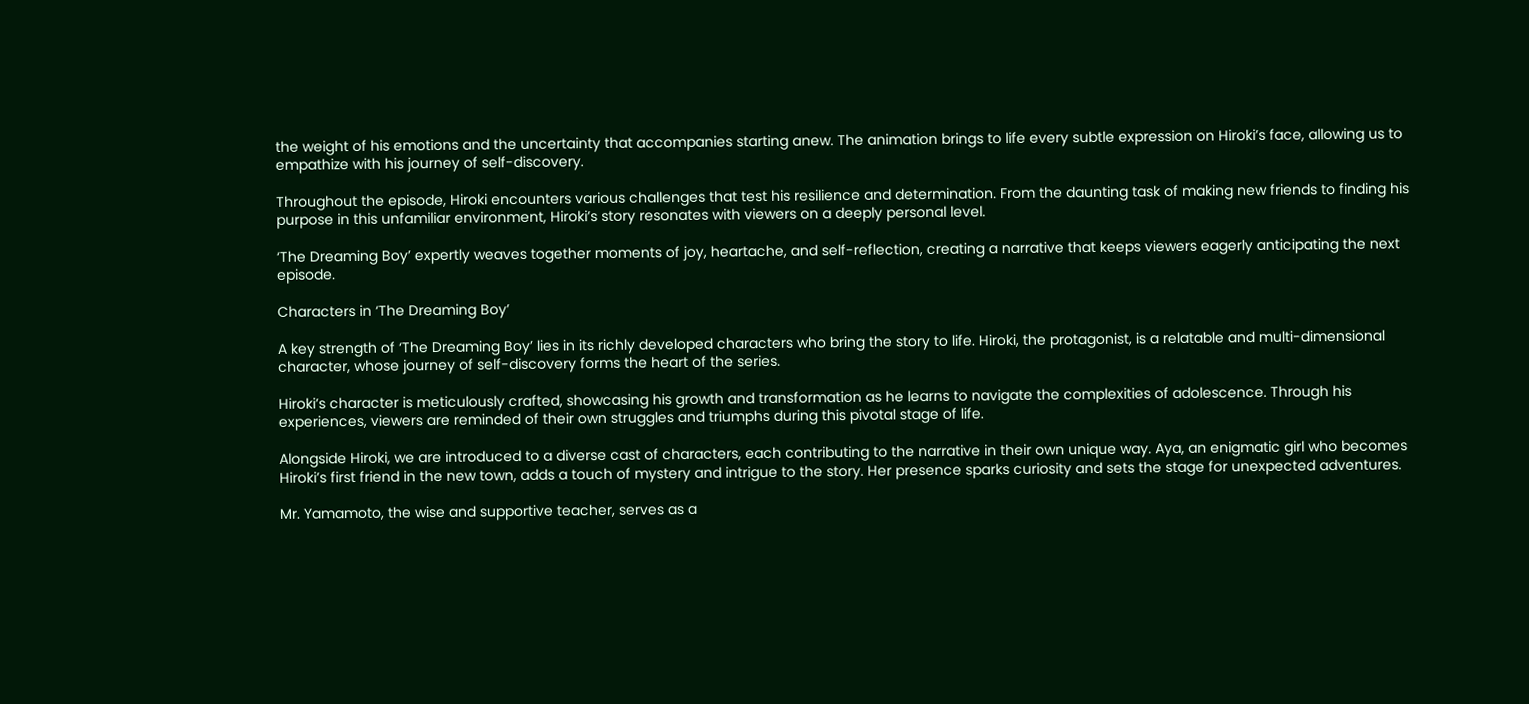the weight of his emotions and the uncertainty that accompanies starting anew. The animation brings to life every subtle expression on Hiroki’s face, allowing us to empathize with his journey of self-discovery.

Throughout the episode, Hiroki encounters various challenges that test his resilience and determination. From the daunting task of making new friends to finding his purpose in this unfamiliar environment, Hiroki’s story resonates with viewers on a deeply personal level.

‘The Dreaming Boy’ expertly weaves together moments of joy, heartache, and self-reflection, creating a narrative that keeps viewers eagerly anticipating the next episode.

Characters in ‘The Dreaming Boy’

A key strength of ‘The Dreaming Boy’ lies in its richly developed characters who bring the story to life. Hiroki, the protagonist, is a relatable and multi-dimensional character, whose journey of self-discovery forms the heart of the series.

Hiroki’s character is meticulously crafted, showcasing his growth and transformation as he learns to navigate the complexities of adolescence. Through his experiences, viewers are reminded of their own struggles and triumphs during this pivotal stage of life.

Alongside Hiroki, we are introduced to a diverse cast of characters, each contributing to the narrative in their own unique way. Aya, an enigmatic girl who becomes Hiroki’s first friend in the new town, adds a touch of mystery and intrigue to the story. Her presence sparks curiosity and sets the stage for unexpected adventures.

Mr. Yamamoto, the wise and supportive teacher, serves as a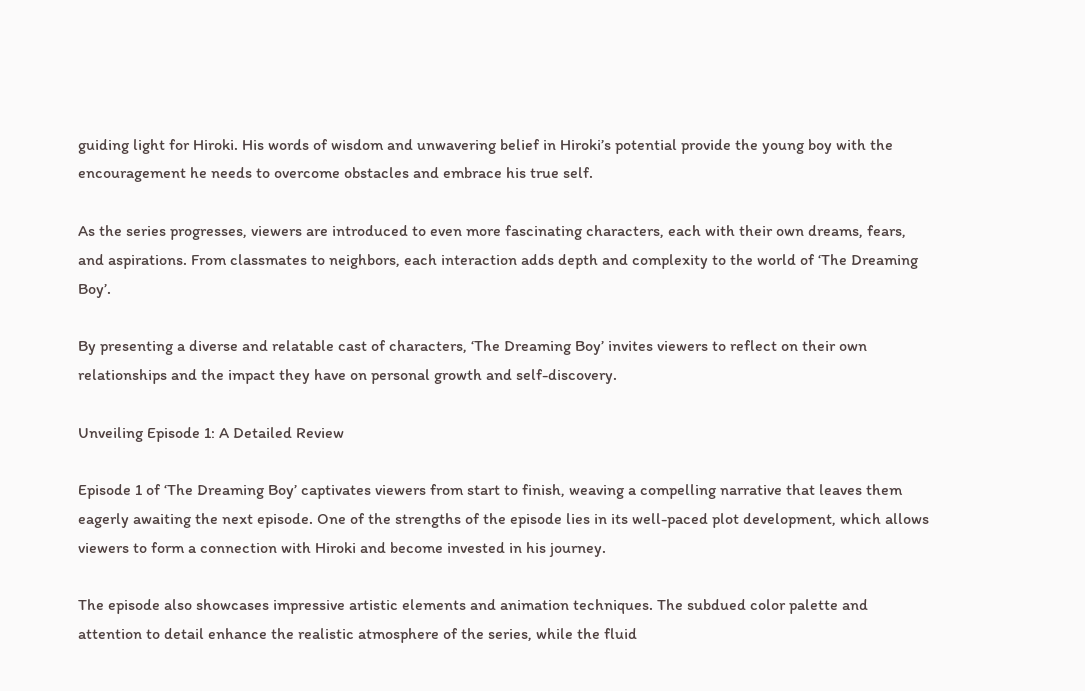guiding light for Hiroki. His words of wisdom and unwavering belief in Hiroki’s potential provide the young boy with the encouragement he needs to overcome obstacles and embrace his true self.

As the series progresses, viewers are introduced to even more fascinating characters, each with their own dreams, fears, and aspirations. From classmates to neighbors, each interaction adds depth and complexity to the world of ‘The Dreaming Boy’.

By presenting a diverse and relatable cast of characters, ‘The Dreaming Boy’ invites viewers to reflect on their own relationships and the impact they have on personal growth and self-discovery.

Unveiling Episode 1: A Detailed Review

Episode 1 of ‘The Dreaming Boy’ captivates viewers from start to finish, weaving a compelling narrative that leaves them eagerly awaiting the next episode. One of the strengths of the episode lies in its well-paced plot development, which allows viewers to form a connection with Hiroki and become invested in his journey.

The episode also showcases impressive artistic elements and animation techniques. The subdued color palette and attention to detail enhance the realistic atmosphere of the series, while the fluid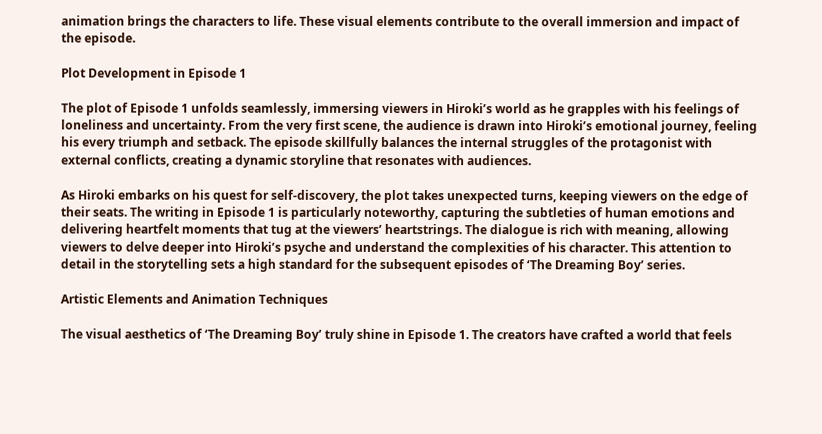animation brings the characters to life. These visual elements contribute to the overall immersion and impact of the episode.

Plot Development in Episode 1

The plot of Episode 1 unfolds seamlessly, immersing viewers in Hiroki’s world as he grapples with his feelings of loneliness and uncertainty. From the very first scene, the audience is drawn into Hiroki’s emotional journey, feeling his every triumph and setback. The episode skillfully balances the internal struggles of the protagonist with external conflicts, creating a dynamic storyline that resonates with audiences.

As Hiroki embarks on his quest for self-discovery, the plot takes unexpected turns, keeping viewers on the edge of their seats. The writing in Episode 1 is particularly noteworthy, capturing the subtleties of human emotions and delivering heartfelt moments that tug at the viewers’ heartstrings. The dialogue is rich with meaning, allowing viewers to delve deeper into Hiroki’s psyche and understand the complexities of his character. This attention to detail in the storytelling sets a high standard for the subsequent episodes of ‘The Dreaming Boy’ series.

Artistic Elements and Animation Techniques

The visual aesthetics of ‘The Dreaming Boy’ truly shine in Episode 1. The creators have crafted a world that feels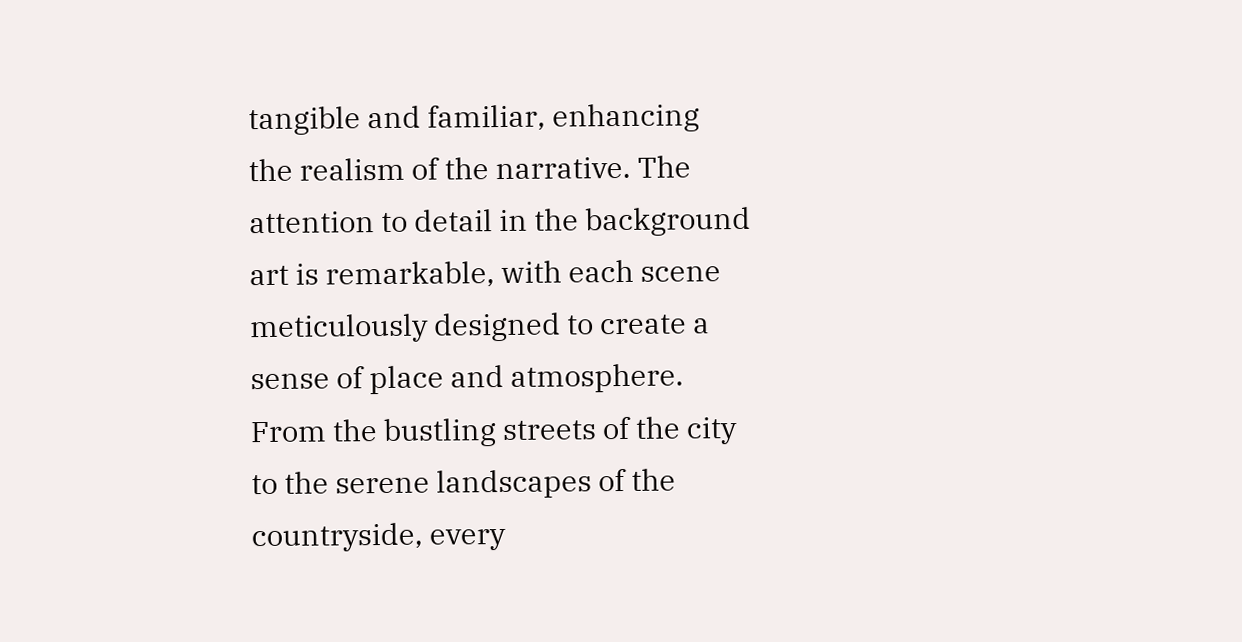tangible and familiar, enhancing the realism of the narrative. The attention to detail in the background art is remarkable, with each scene meticulously designed to create a sense of place and atmosphere. From the bustling streets of the city to the serene landscapes of the countryside, every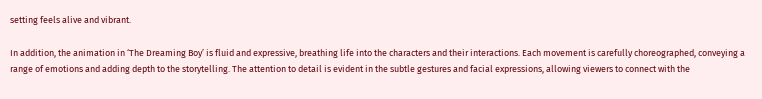setting feels alive and vibrant.

In addition, the animation in ‘The Dreaming Boy’ is fluid and expressive, breathing life into the characters and their interactions. Each movement is carefully choreographed, conveying a range of emotions and adding depth to the storytelling. The attention to detail is evident in the subtle gestures and facial expressions, allowing viewers to connect with the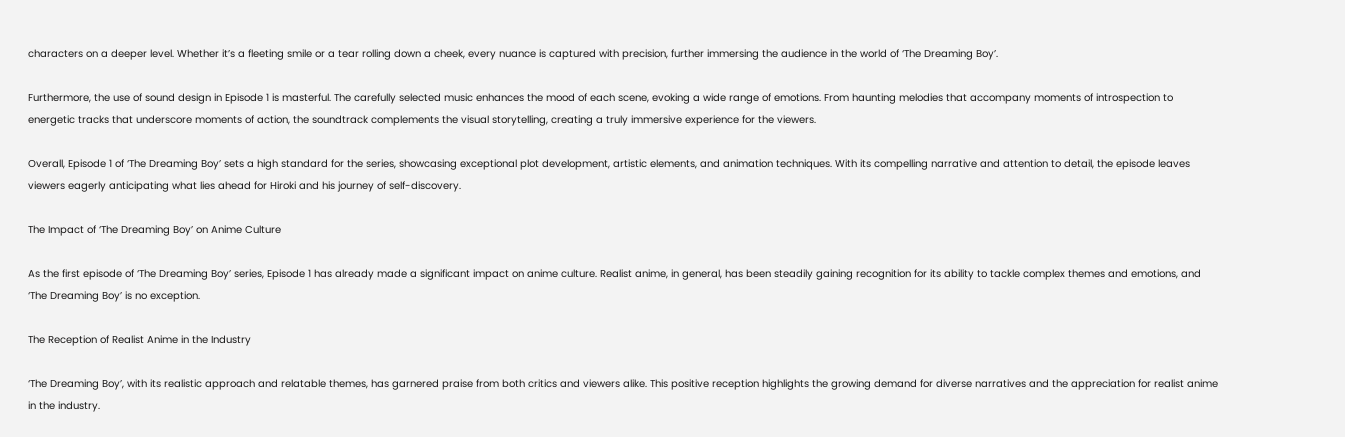characters on a deeper level. Whether it’s a fleeting smile or a tear rolling down a cheek, every nuance is captured with precision, further immersing the audience in the world of ‘The Dreaming Boy’.

Furthermore, the use of sound design in Episode 1 is masterful. The carefully selected music enhances the mood of each scene, evoking a wide range of emotions. From haunting melodies that accompany moments of introspection to energetic tracks that underscore moments of action, the soundtrack complements the visual storytelling, creating a truly immersive experience for the viewers.

Overall, Episode 1 of ‘The Dreaming Boy’ sets a high standard for the series, showcasing exceptional plot development, artistic elements, and animation techniques. With its compelling narrative and attention to detail, the episode leaves viewers eagerly anticipating what lies ahead for Hiroki and his journey of self-discovery.

The Impact of ‘The Dreaming Boy’ on Anime Culture

As the first episode of ‘The Dreaming Boy’ series, Episode 1 has already made a significant impact on anime culture. Realist anime, in general, has been steadily gaining recognition for its ability to tackle complex themes and emotions, and ‘The Dreaming Boy’ is no exception.

The Reception of Realist Anime in the Industry

‘The Dreaming Boy’, with its realistic approach and relatable themes, has garnered praise from both critics and viewers alike. This positive reception highlights the growing demand for diverse narratives and the appreciation for realist anime in the industry.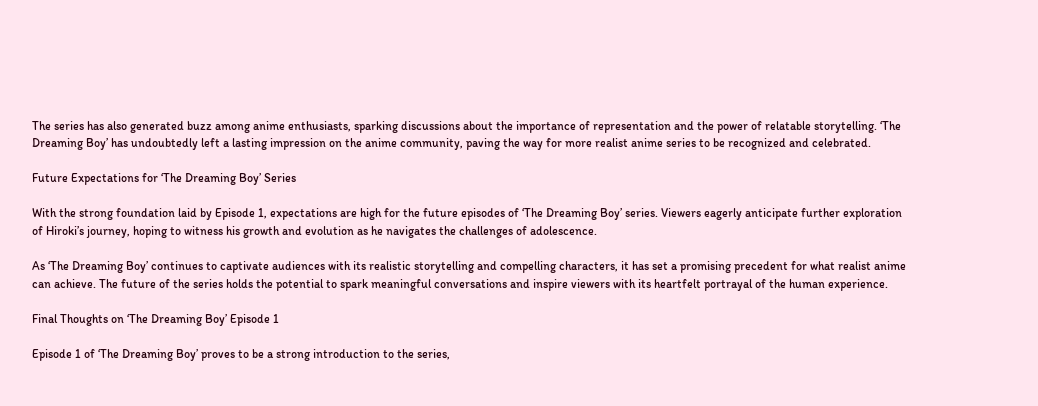The series has also generated buzz among anime enthusiasts, sparking discussions about the importance of representation and the power of relatable storytelling. ‘The Dreaming Boy’ has undoubtedly left a lasting impression on the anime community, paving the way for more realist anime series to be recognized and celebrated.

Future Expectations for ‘The Dreaming Boy’ Series

With the strong foundation laid by Episode 1, expectations are high for the future episodes of ‘The Dreaming Boy’ series. Viewers eagerly anticipate further exploration of Hiroki’s journey, hoping to witness his growth and evolution as he navigates the challenges of adolescence.

As ‘The Dreaming Boy’ continues to captivate audiences with its realistic storytelling and compelling characters, it has set a promising precedent for what realist anime can achieve. The future of the series holds the potential to spark meaningful conversations and inspire viewers with its heartfelt portrayal of the human experience.

Final Thoughts on ‘The Dreaming Boy’ Episode 1

Episode 1 of ‘The Dreaming Boy’ proves to be a strong introduction to the series,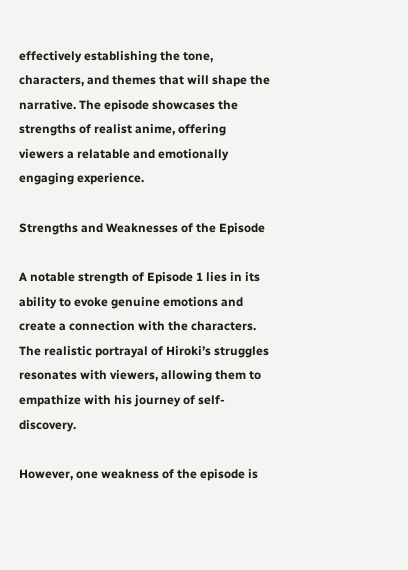effectively establishing the tone, characters, and themes that will shape the narrative. The episode showcases the strengths of realist anime, offering viewers a relatable and emotionally engaging experience.

Strengths and Weaknesses of the Episode

A notable strength of Episode 1 lies in its ability to evoke genuine emotions and create a connection with the characters. The realistic portrayal of Hiroki’s struggles resonates with viewers, allowing them to empathize with his journey of self-discovery.

However, one weakness of the episode is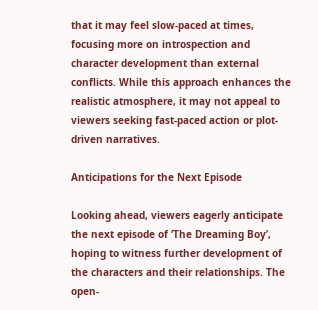that it may feel slow-paced at times, focusing more on introspection and character development than external conflicts. While this approach enhances the realistic atmosphere, it may not appeal to viewers seeking fast-paced action or plot-driven narratives.

Anticipations for the Next Episode

Looking ahead, viewers eagerly anticipate the next episode of ‘The Dreaming Boy’, hoping to witness further development of the characters and their relationships. The open-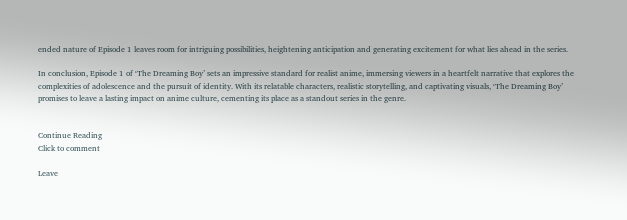ended nature of Episode 1 leaves room for intriguing possibilities, heightening anticipation and generating excitement for what lies ahead in the series.

In conclusion, Episode 1 of ‘The Dreaming Boy’ sets an impressive standard for realist anime, immersing viewers in a heartfelt narrative that explores the complexities of adolescence and the pursuit of identity. With its relatable characters, realistic storytelling, and captivating visuals, ‘The Dreaming Boy’ promises to leave a lasting impact on anime culture, cementing its place as a standout series in the genre.


Continue Reading
Click to comment

Leave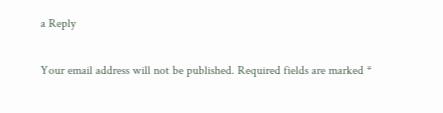a Reply

Your email address will not be published. Required fields are marked *